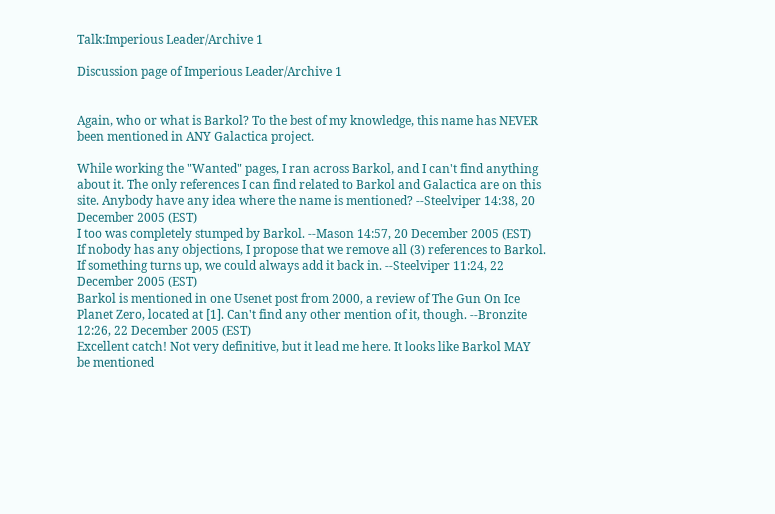Talk:Imperious Leader/Archive 1

Discussion page of Imperious Leader/Archive 1


Again, who or what is Barkol? To the best of my knowledge, this name has NEVER been mentioned in ANY Galactica project.

While working the "Wanted" pages, I ran across Barkol, and I can't find anything about it. The only references I can find related to Barkol and Galactica are on this site. Anybody have any idea where the name is mentioned? --Steelviper 14:38, 20 December 2005 (EST)
I too was completely stumped by Barkol. --Mason 14:57, 20 December 2005 (EST)
If nobody has any objections, I propose that we remove all (3) references to Barkol. If something turns up, we could always add it back in. --Steelviper 11:24, 22 December 2005 (EST)
Barkol is mentioned in one Usenet post from 2000, a review of The Gun On Ice Planet Zero, located at [1]. Can't find any other mention of it, though. --Bronzite 12:26, 22 December 2005 (EST)
Excellent catch! Not very definitive, but it lead me here. It looks like Barkol MAY be mentioned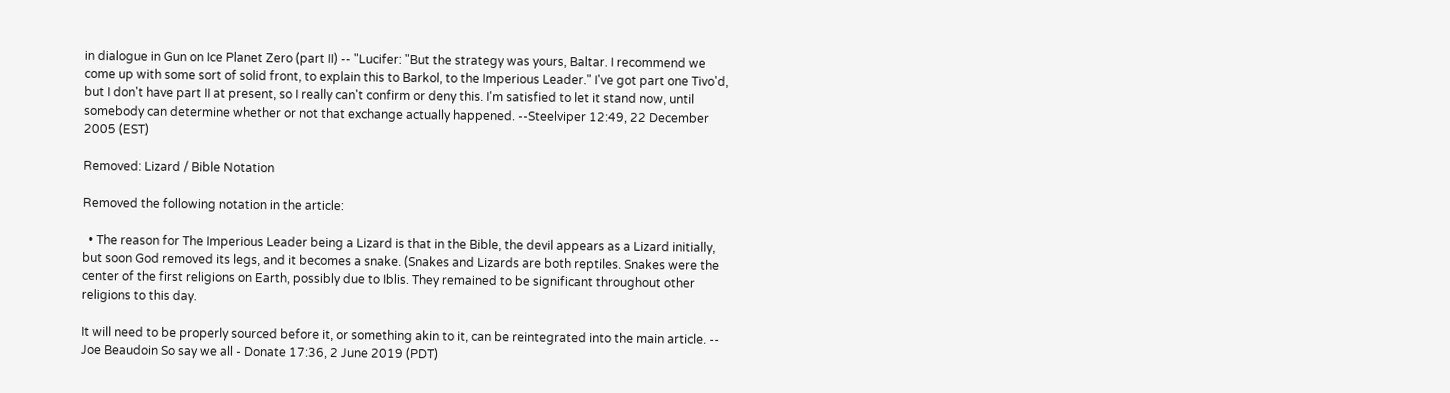in dialogue in Gun on Ice Planet Zero (part II) -- "Lucifer: "But the strategy was yours, Baltar. I recommend we come up with some sort of solid front, to explain this to Barkol, to the Imperious Leader." I've got part one Tivo'd, but I don't have part II at present, so I really can't confirm or deny this. I'm satisfied to let it stand now, until somebody can determine whether or not that exchange actually happened. --Steelviper 12:49, 22 December 2005 (EST)

Removed: Lizard / Bible Notation

Removed the following notation in the article:

  • The reason for The Imperious Leader being a Lizard is that in the Bible, the devil appears as a Lizard initially, but soon God removed its legs, and it becomes a snake. (Snakes and Lizards are both reptiles. Snakes were the center of the first religions on Earth, possibly due to Iblis. They remained to be significant throughout other religions to this day.

It will need to be properly sourced before it, or something akin to it, can be reintegrated into the main article. -- Joe Beaudoin So say we all - Donate 17:36, 2 June 2019 (PDT)